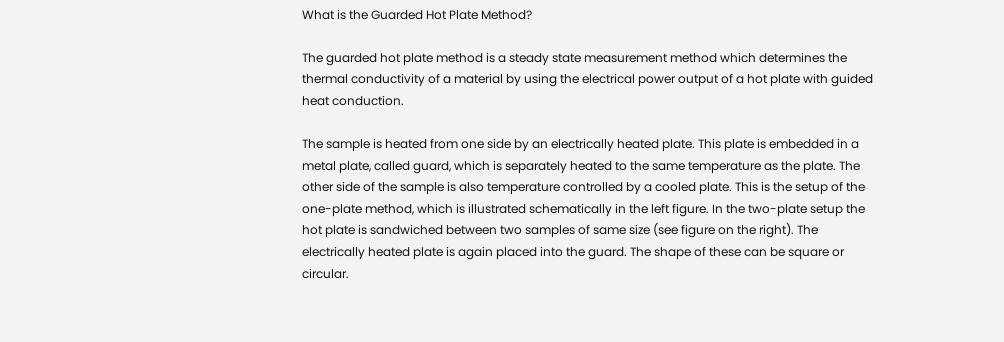What is the Guarded Hot Plate Method?

The guarded hot plate method is a steady state measurement method which determines the thermal conductivity of a material by using the electrical power output of a hot plate with guided heat conduction.

The sample is heated from one side by an electrically heated plate. This plate is embedded in a metal plate, called guard, which is separately heated to the same temperature as the plate. The other side of the sample is also temperature controlled by a cooled plate. This is the setup of the one-plate method, which is illustrated schematically in the left figure. In the two-plate setup the hot plate is sandwiched between two samples of same size (see figure on the right). The electrically heated plate is again placed into the guard. The shape of these can be square or circular.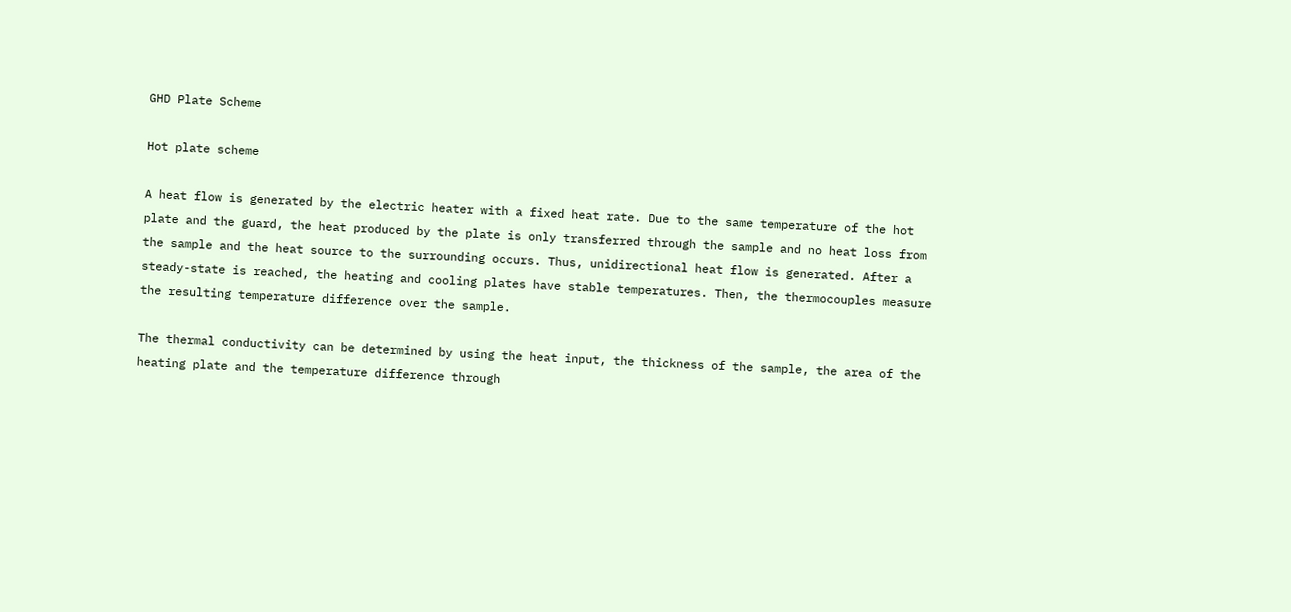GHD Plate Scheme

Hot plate scheme

A heat flow is generated by the electric heater with a fixed heat rate. Due to the same temperature of the hot plate and the guard, the heat produced by the plate is only transferred through the sample and no heat loss from the sample and the heat source to the surrounding occurs. Thus, unidirectional heat flow is generated. After a steady-state is reached, the heating and cooling plates have stable temperatures. Then, the thermocouples measure the resulting temperature difference over the sample.

The thermal conductivity can be determined by using the heat input, the thickness of the sample, the area of the heating plate and the temperature difference through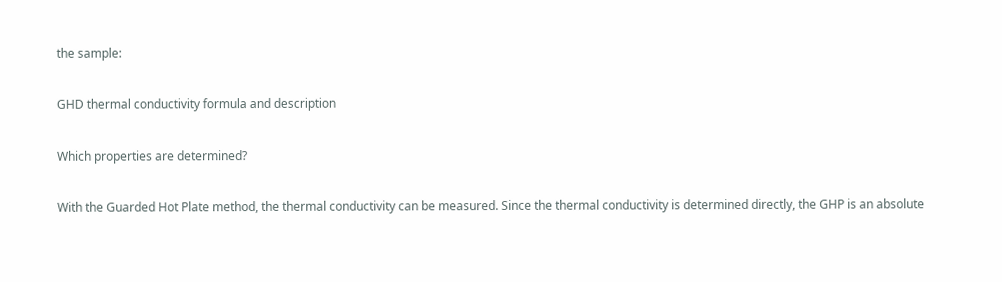the sample:

GHD thermal conductivity formula and description

Which properties are determined?

With the Guarded Hot Plate method, the thermal conductivity can be measured. Since the thermal conductivity is determined directly, the GHP is an absolute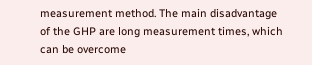measurement method. The main disadvantage of the GHP are long measurement times, which can be overcome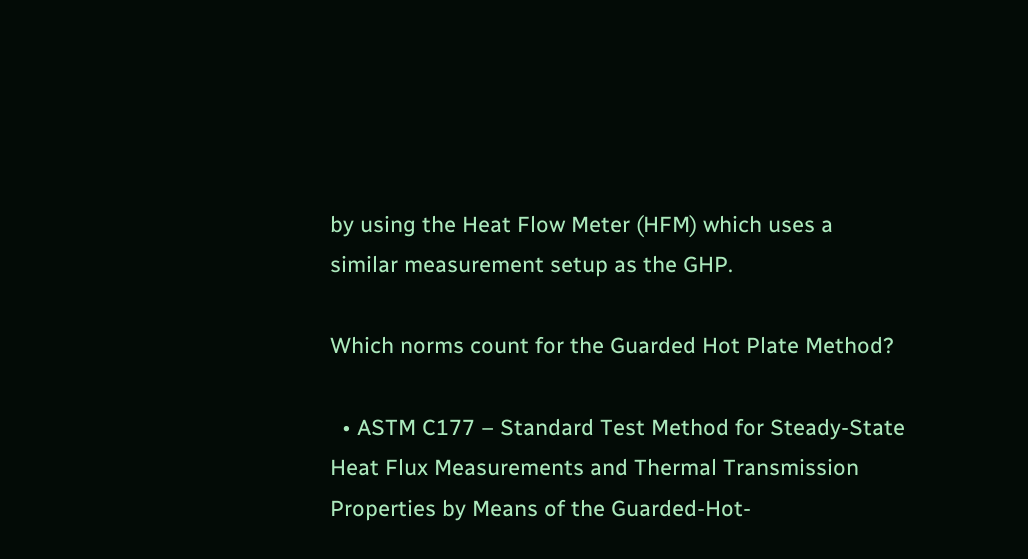by using the Heat Flow Meter (HFM) which uses a similar measurement setup as the GHP.

Which norms count for the Guarded Hot Plate Method?

  • ASTM C177 – Standard Test Method for Steady-State Heat Flux Measurements and Thermal Transmission Properties by Means of the Guarded-Hot-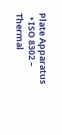Plate Apparatus
  • ISO 8302 – Thermal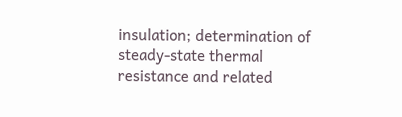insulation; determination of steady-state thermal resistance and related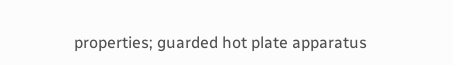properties; guarded hot plate apparatus